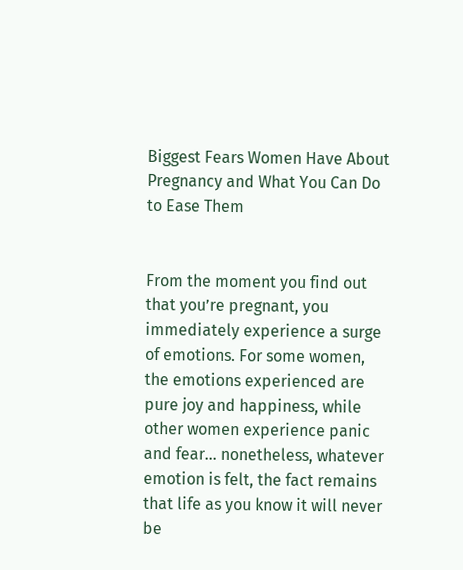Biggest Fears Women Have About Pregnancy and What You Can Do to Ease Them


From the moment you find out that you’re pregnant, you immediately experience a surge of emotions. For some women, the emotions experienced are pure joy and happiness, while other women experience panic and fear… nonetheless, whatever emotion is felt, the fact remains that life as you know it will never be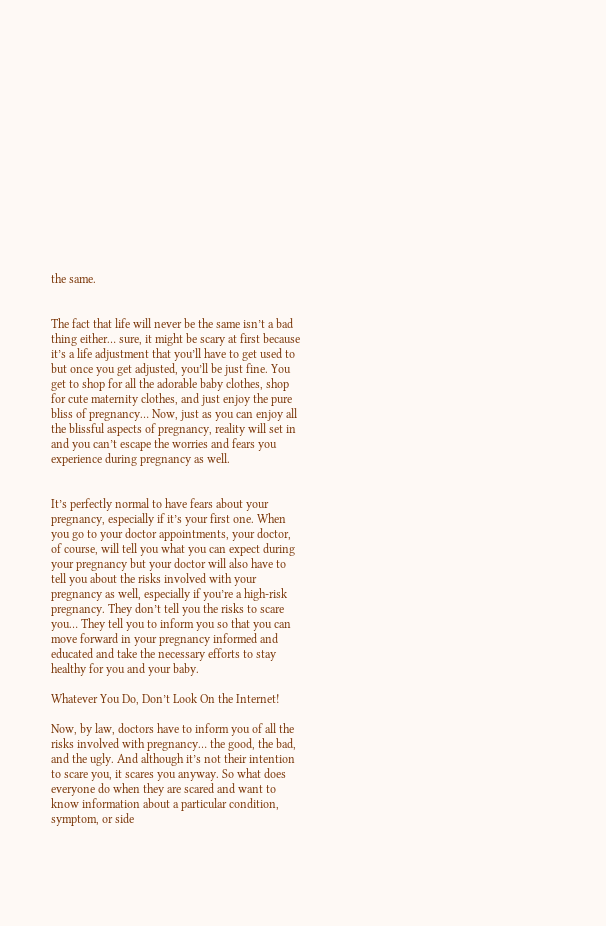the same.


The fact that life will never be the same isn’t a bad thing either… sure, it might be scary at first because it’s a life adjustment that you’ll have to get used to but once you get adjusted, you’ll be just fine. You get to shop for all the adorable baby clothes, shop for cute maternity clothes, and just enjoy the pure bliss of pregnancy… Now, just as you can enjoy all the blissful aspects of pregnancy, reality will set in and you can’t escape the worries and fears you experience during pregnancy as well.


It’s perfectly normal to have fears about your pregnancy, especially if it’s your first one. When you go to your doctor appointments, your doctor, of course, will tell you what you can expect during your pregnancy but your doctor will also have to tell you about the risks involved with your pregnancy as well, especially if you’re a high-risk pregnancy. They don’t tell you the risks to scare you… They tell you to inform you so that you can move forward in your pregnancy informed and educated and take the necessary efforts to stay healthy for you and your baby.

Whatever You Do, Don’t Look On the Internet!

Now, by law, doctors have to inform you of all the risks involved with pregnancy… the good, the bad, and the ugly. And although it’s not their intention to scare you, it scares you anyway. So what does everyone do when they are scared and want to know information about a particular condition, symptom, or side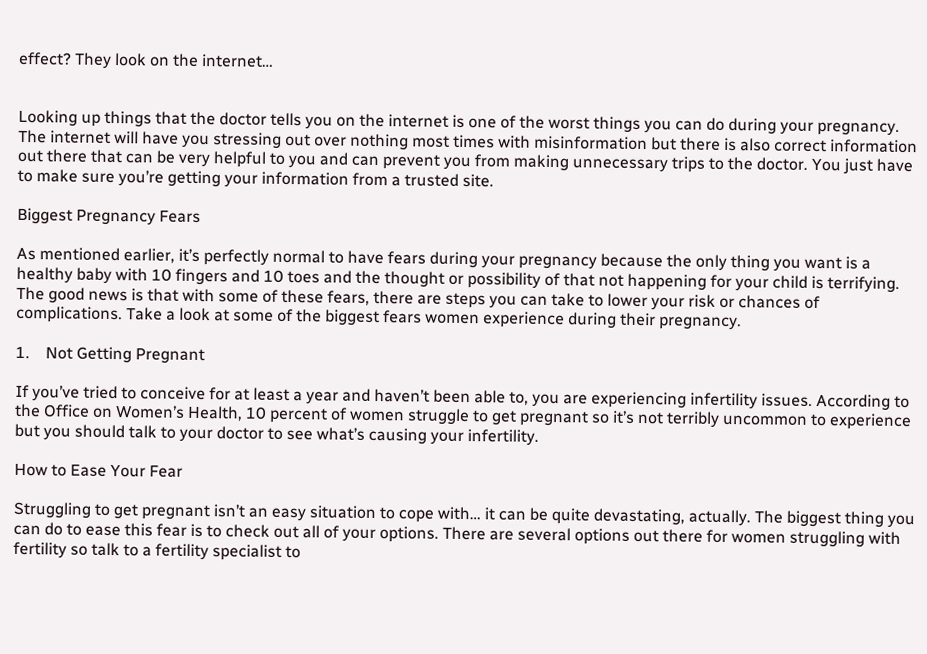effect? They look on the internet…


Looking up things that the doctor tells you on the internet is one of the worst things you can do during your pregnancy. The internet will have you stressing out over nothing most times with misinformation but there is also correct information out there that can be very helpful to you and can prevent you from making unnecessary trips to the doctor. You just have to make sure you’re getting your information from a trusted site.

Biggest Pregnancy Fears

As mentioned earlier, it’s perfectly normal to have fears during your pregnancy because the only thing you want is a healthy baby with 10 fingers and 10 toes and the thought or possibility of that not happening for your child is terrifying. The good news is that with some of these fears, there are steps you can take to lower your risk or chances of complications. Take a look at some of the biggest fears women experience during their pregnancy.

1.    Not Getting Pregnant

If you’ve tried to conceive for at least a year and haven’t been able to, you are experiencing infertility issues. According to the Office on Women’s Health, 10 percent of women struggle to get pregnant so it’s not terribly uncommon to experience but you should talk to your doctor to see what’s causing your infertility.

How to Ease Your Fear

Struggling to get pregnant isn’t an easy situation to cope with… it can be quite devastating, actually. The biggest thing you can do to ease this fear is to check out all of your options. There are several options out there for women struggling with fertility so talk to a fertility specialist to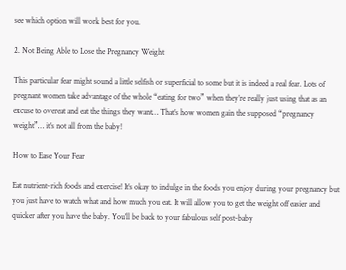see which option will work best for you.

2. Not Being Able to Lose the Pregnancy Weight

This particular fear might sound a little selfish or superficial to some but it is indeed a real fear. Lots of pregnant women take advantage of the whole “eating for two” when they’re really just using that as an excuse to overeat and eat the things they want… That’s how women gain the supposed “pregnancy weight”… it’s not all from the baby!

How to Ease Your Fear

Eat nutrient-rich foods and exercise! It’s okay to indulge in the foods you enjoy during your pregnancy but you just have to watch what and how much you eat. It will allow you to get the weight off easier and quicker after you have the baby. You’ll be back to your fabulous self post-baby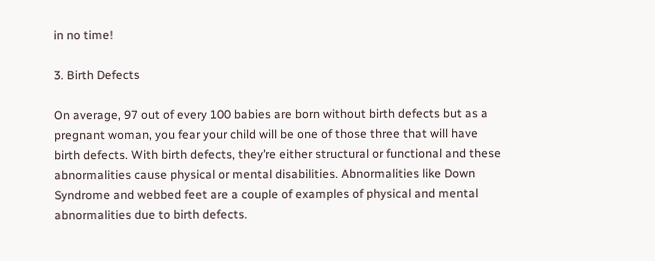in no time!

3. Birth Defects

On average, 97 out of every 100 babies are born without birth defects but as a pregnant woman, you fear your child will be one of those three that will have birth defects. With birth defects, they’re either structural or functional and these abnormalities cause physical or mental disabilities. Abnormalities like Down Syndrome and webbed feet are a couple of examples of physical and mental abnormalities due to birth defects.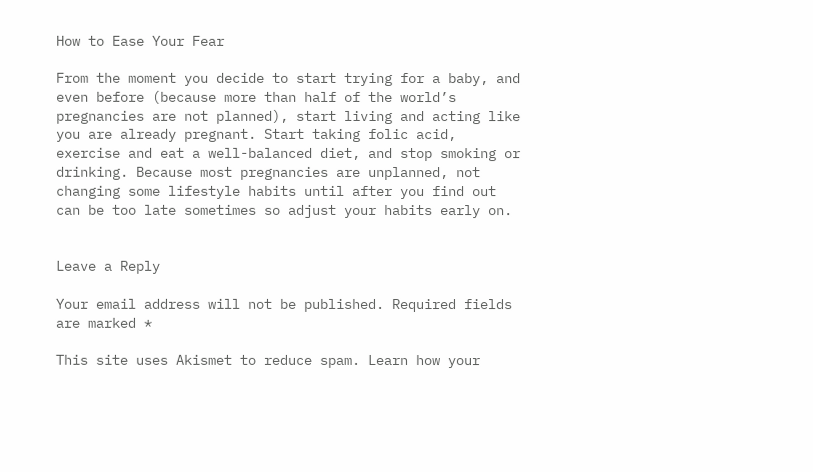How to Ease Your Fear

From the moment you decide to start trying for a baby, and even before (because more than half of the world’s pregnancies are not planned), start living and acting like you are already pregnant. Start taking folic acid, exercise and eat a well-balanced diet, and stop smoking or drinking. Because most pregnancies are unplanned, not changing some lifestyle habits until after you find out can be too late sometimes so adjust your habits early on.


Leave a Reply

Your email address will not be published. Required fields are marked *

This site uses Akismet to reduce spam. Learn how your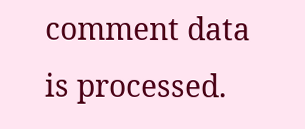comment data is processed.